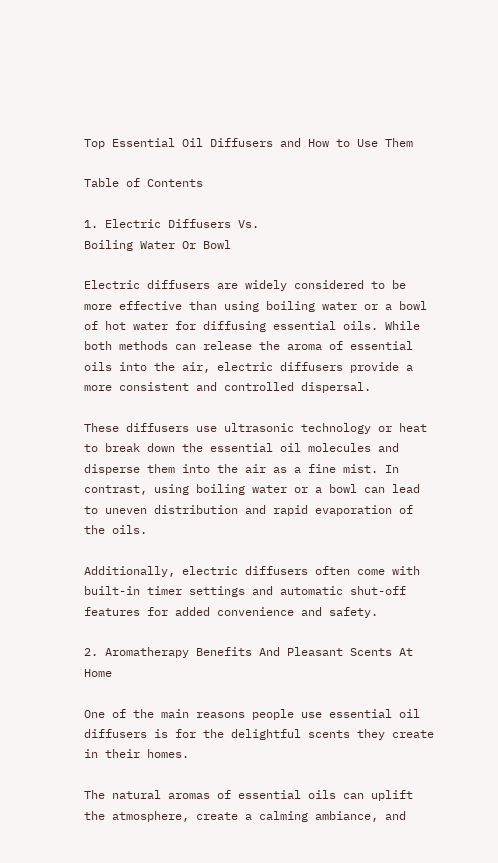Top Essential Oil Diffusers and How to Use Them

Table of Contents

1. Electric Diffusers Vs.
Boiling Water Or Bowl

Electric diffusers are widely considered to be more effective than using boiling water or a bowl of hot water for diffusing essential oils. While both methods can release the aroma of essential oils into the air, electric diffusers provide a more consistent and controlled dispersal.

These diffusers use ultrasonic technology or heat to break down the essential oil molecules and disperse them into the air as a fine mist. In contrast, using boiling water or a bowl can lead to uneven distribution and rapid evaporation of the oils.

Additionally, electric diffusers often come with built-in timer settings and automatic shut-off features for added convenience and safety.

2. Aromatherapy Benefits And Pleasant Scents At Home

One of the main reasons people use essential oil diffusers is for the delightful scents they create in their homes.

The natural aromas of essential oils can uplift the atmosphere, create a calming ambiance, and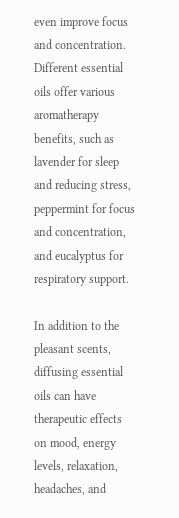even improve focus and concentration. Different essential oils offer various aromatherapy benefits, such as lavender for sleep and reducing stress, peppermint for focus and concentration, and eucalyptus for respiratory support.

In addition to the pleasant scents, diffusing essential oils can have therapeutic effects on mood, energy levels, relaxation, headaches, and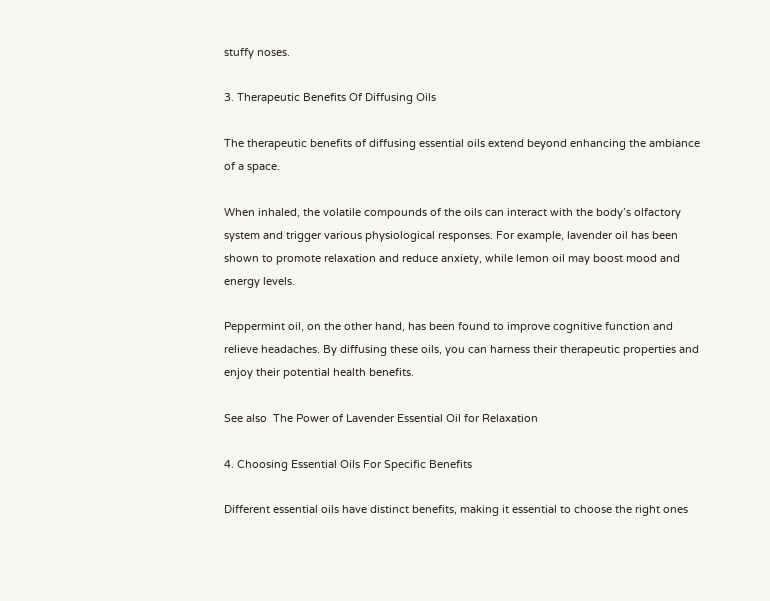stuffy noses.

3. Therapeutic Benefits Of Diffusing Oils

The therapeutic benefits of diffusing essential oils extend beyond enhancing the ambiance of a space.

When inhaled, the volatile compounds of the oils can interact with the body’s olfactory system and trigger various physiological responses. For example, lavender oil has been shown to promote relaxation and reduce anxiety, while lemon oil may boost mood and energy levels.

Peppermint oil, on the other hand, has been found to improve cognitive function and relieve headaches. By diffusing these oils, you can harness their therapeutic properties and enjoy their potential health benefits.

See also  The Power of Lavender Essential Oil for Relaxation

4. Choosing Essential Oils For Specific Benefits

Different essential oils have distinct benefits, making it essential to choose the right ones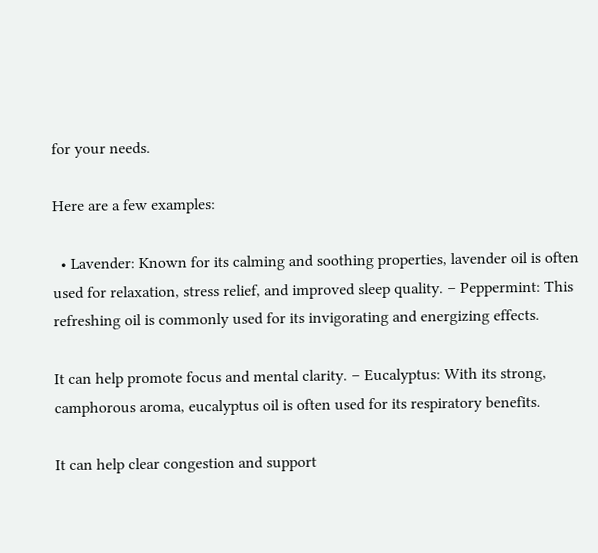for your needs.

Here are a few examples:

  • Lavender: Known for its calming and soothing properties, lavender oil is often used for relaxation, stress relief, and improved sleep quality. – Peppermint: This refreshing oil is commonly used for its invigorating and energizing effects.

It can help promote focus and mental clarity. – Eucalyptus: With its strong, camphorous aroma, eucalyptus oil is often used for its respiratory benefits.

It can help clear congestion and support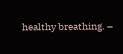healthy breathing. –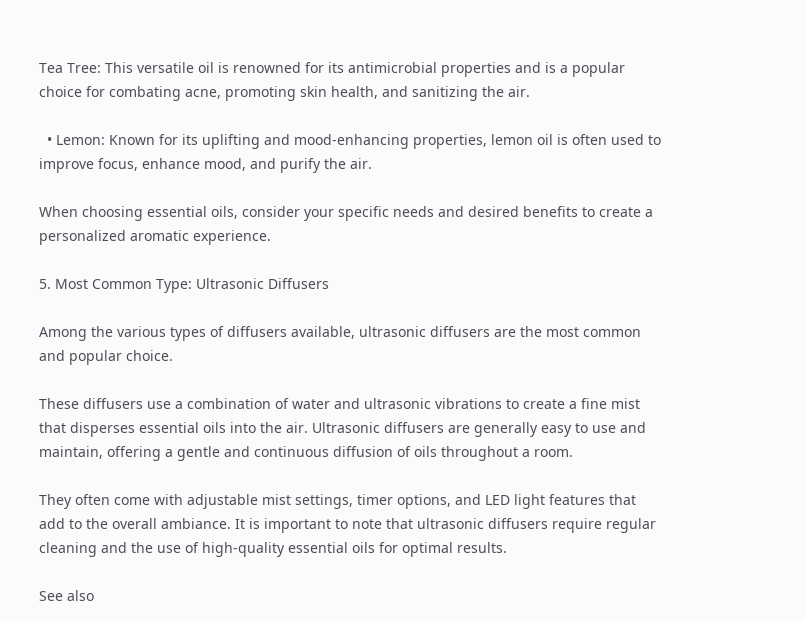Tea Tree: This versatile oil is renowned for its antimicrobial properties and is a popular choice for combating acne, promoting skin health, and sanitizing the air.

  • Lemon: Known for its uplifting and mood-enhancing properties, lemon oil is often used to improve focus, enhance mood, and purify the air.

When choosing essential oils, consider your specific needs and desired benefits to create a personalized aromatic experience.

5. Most Common Type: Ultrasonic Diffusers

Among the various types of diffusers available, ultrasonic diffusers are the most common and popular choice.

These diffusers use a combination of water and ultrasonic vibrations to create a fine mist that disperses essential oils into the air. Ultrasonic diffusers are generally easy to use and maintain, offering a gentle and continuous diffusion of oils throughout a room.

They often come with adjustable mist settings, timer options, and LED light features that add to the overall ambiance. It is important to note that ultrasonic diffusers require regular cleaning and the use of high-quality essential oils for optimal results.

See also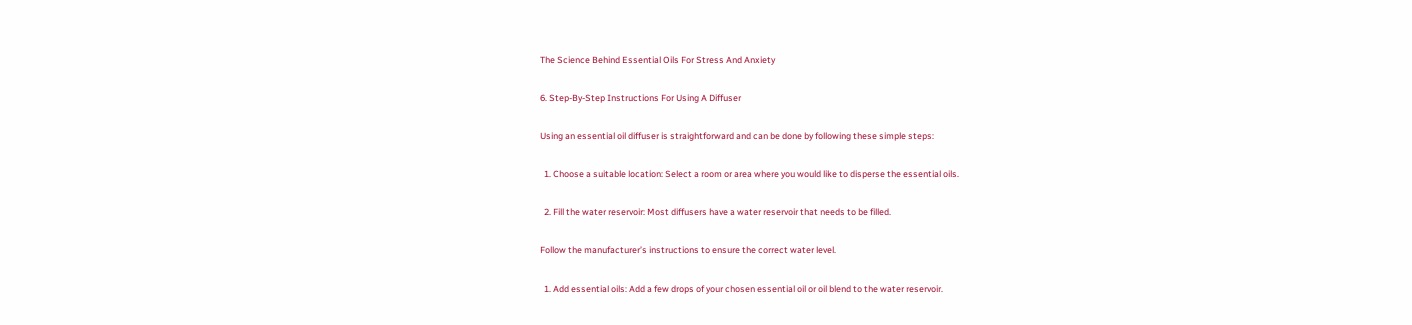The Science Behind Essential Oils For Stress And Anxiety

6. Step-By-Step Instructions For Using A Diffuser

Using an essential oil diffuser is straightforward and can be done by following these simple steps:

  1. Choose a suitable location: Select a room or area where you would like to disperse the essential oils.

  2. Fill the water reservoir: Most diffusers have a water reservoir that needs to be filled.

Follow the manufacturer’s instructions to ensure the correct water level.

  1. Add essential oils: Add a few drops of your chosen essential oil or oil blend to the water reservoir.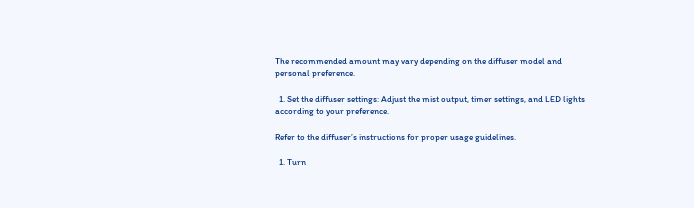The recommended amount may vary depending on the diffuser model and personal preference.

  1. Set the diffuser settings: Adjust the mist output, timer settings, and LED lights according to your preference.

Refer to the diffuser’s instructions for proper usage guidelines.

  1. Turn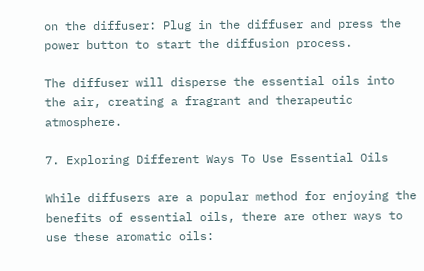on the diffuser: Plug in the diffuser and press the power button to start the diffusion process.

The diffuser will disperse the essential oils into the air, creating a fragrant and therapeutic atmosphere.

7. Exploring Different Ways To Use Essential Oils

While diffusers are a popular method for enjoying the benefits of essential oils, there are other ways to use these aromatic oils: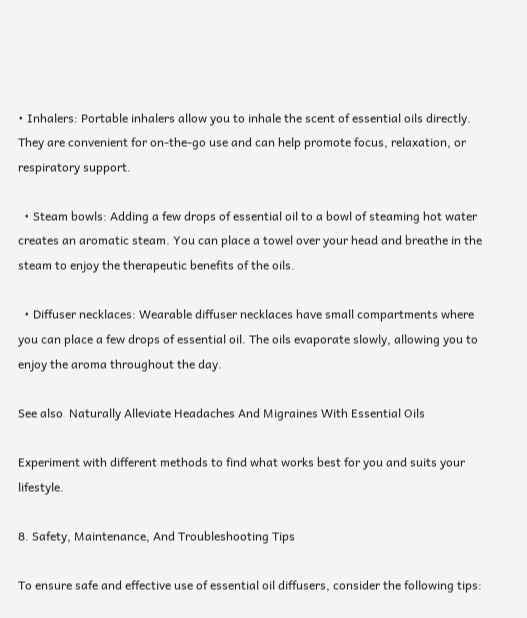• Inhalers: Portable inhalers allow you to inhale the scent of essential oils directly. They are convenient for on-the-go use and can help promote focus, relaxation, or respiratory support.

  • Steam bowls: Adding a few drops of essential oil to a bowl of steaming hot water creates an aromatic steam. You can place a towel over your head and breathe in the steam to enjoy the therapeutic benefits of the oils.

  • Diffuser necklaces: Wearable diffuser necklaces have small compartments where you can place a few drops of essential oil. The oils evaporate slowly, allowing you to enjoy the aroma throughout the day.

See also  Naturally Alleviate Headaches And Migraines With Essential Oils

Experiment with different methods to find what works best for you and suits your lifestyle.

8. Safety, Maintenance, And Troubleshooting Tips

To ensure safe and effective use of essential oil diffusers, consider the following tips: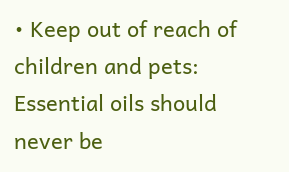• Keep out of reach of children and pets: Essential oils should never be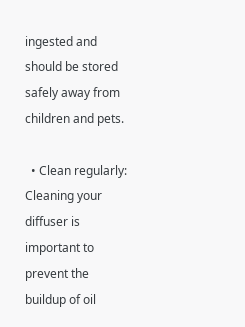ingested and should be stored safely away from children and pets.

  • Clean regularly: Cleaning your diffuser is important to prevent the buildup of oil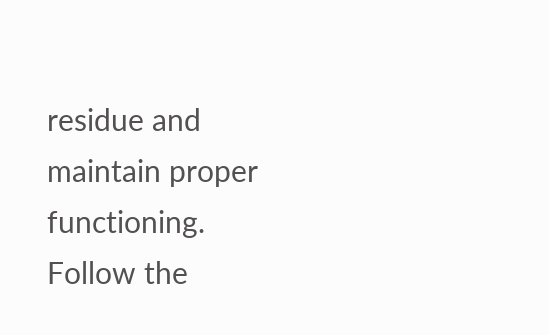residue and maintain proper functioning. Follow the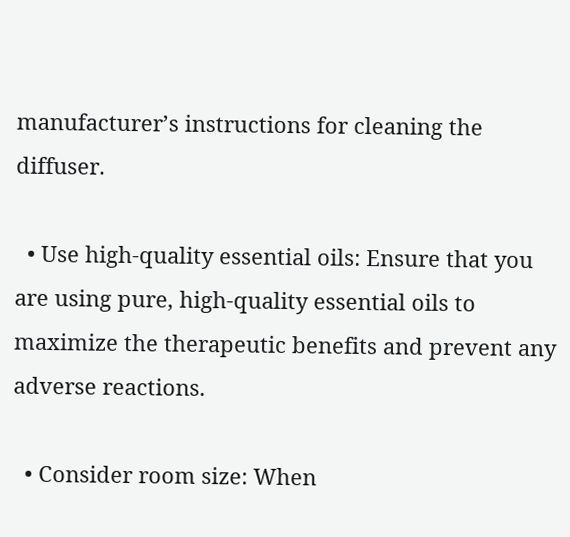manufacturer’s instructions for cleaning the diffuser.

  • Use high-quality essential oils: Ensure that you are using pure, high-quality essential oils to maximize the therapeutic benefits and prevent any adverse reactions.

  • Consider room size: When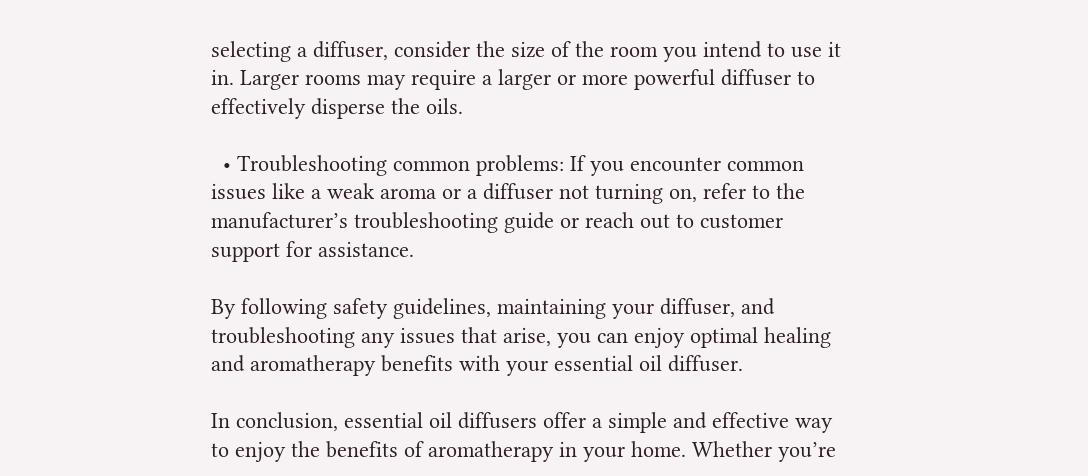selecting a diffuser, consider the size of the room you intend to use it in. Larger rooms may require a larger or more powerful diffuser to effectively disperse the oils.

  • Troubleshooting common problems: If you encounter common issues like a weak aroma or a diffuser not turning on, refer to the manufacturer’s troubleshooting guide or reach out to customer support for assistance.

By following safety guidelines, maintaining your diffuser, and troubleshooting any issues that arise, you can enjoy optimal healing and aromatherapy benefits with your essential oil diffuser.

In conclusion, essential oil diffusers offer a simple and effective way to enjoy the benefits of aromatherapy in your home. Whether you’re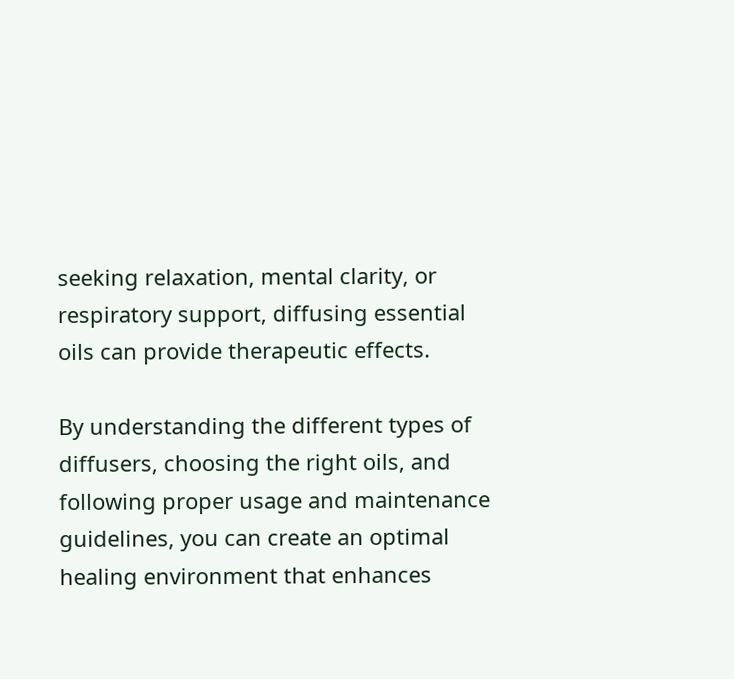seeking relaxation, mental clarity, or respiratory support, diffusing essential oils can provide therapeutic effects.

By understanding the different types of diffusers, choosing the right oils, and following proper usage and maintenance guidelines, you can create an optimal healing environment that enhances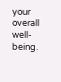your overall well-being.